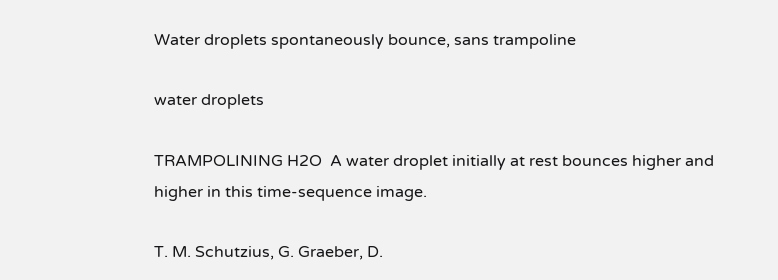Water droplets spontaneously bounce, sans trampoline

water droplets

TRAMPOLINING H2O  A water droplet initially at rest bounces higher and higher in this time-sequence image.

T. M. Schutzius, G. Graeber, D.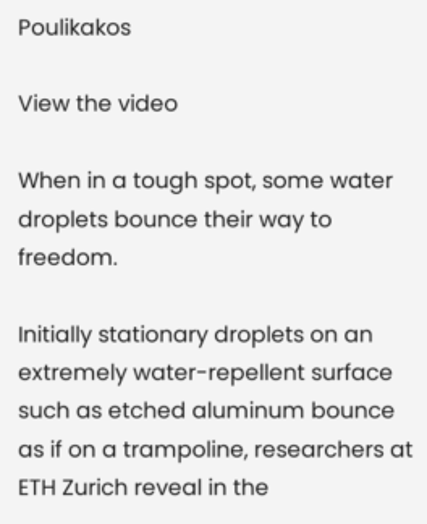Poulikakos

View the video

When in a tough spot, some water droplets bounce their way to freedom.

Initially stationary droplets on an extremely water-repellent surface such as etched aluminum bounce as if on a trampoline, researchers at ETH Zurich reveal in the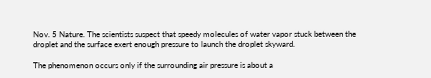Nov. 5 Nature. The scientists suspect that speedy molecules of water vapor stuck between the droplet and the surface exert enough pressure to launch the droplet skyward.

The phenomenon occurs only if the surrounding air pressure is about a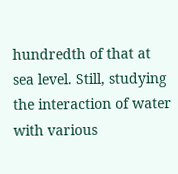hundredth of that at sea level. Still, studying the interaction of water with various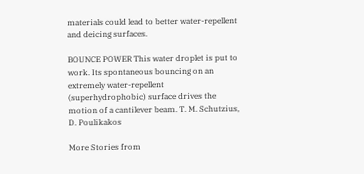materials could lead to better water-repellent and deicing surfaces.

BOUNCE POWER This water droplet is put to work. Its spontaneous bouncing on an extremely water-repellent (superhydrophobic) surface drives the motion of a cantilever beam. T. M. Schutzius, D. Poulikakos

More Stories from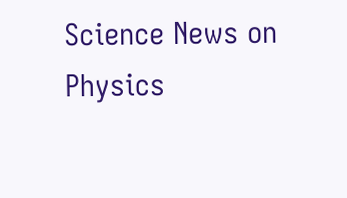Science News on Physics